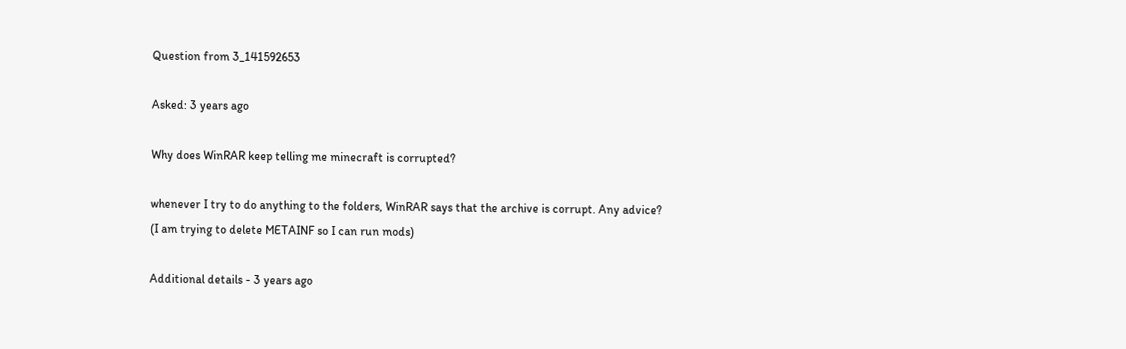Question from 3_141592653

Asked: 3 years ago

Why does WinRAR keep telling me minecraft is corrupted?

whenever I try to do anything to the folders, WinRAR says that the archive is corrupt. Any advice?
(I am trying to delete METAINF so I can run mods)

Additional details - 3 years ago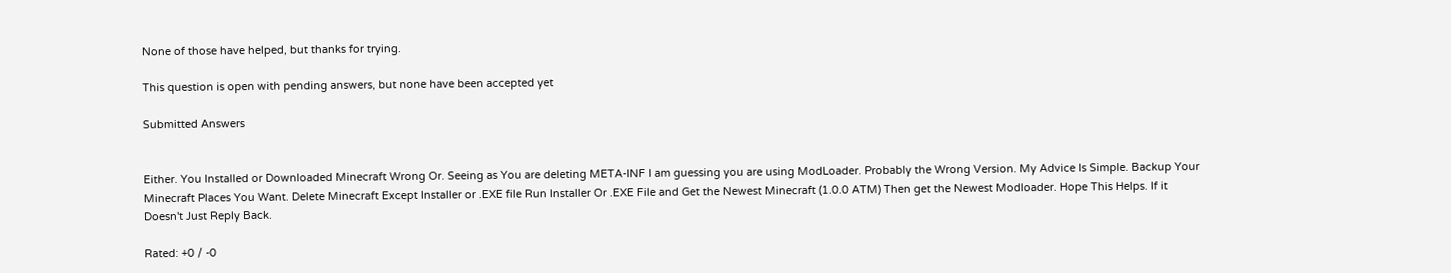None of those have helped, but thanks for trying.

This question is open with pending answers, but none have been accepted yet

Submitted Answers


Either. You Installed or Downloaded Minecraft Wrong Or. Seeing as You are deleting META-INF I am guessing you are using ModLoader. Probably the Wrong Version. My Advice Is Simple. Backup Your Minecraft Places You Want. Delete Minecraft Except Installer or .EXE file Run Installer Or .EXE File and Get the Newest Minecraft (1.0.0 ATM) Then get the Newest Modloader. Hope This Helps. If it Doesn't Just Reply Back.

Rated: +0 / -0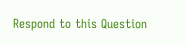Respond to this Question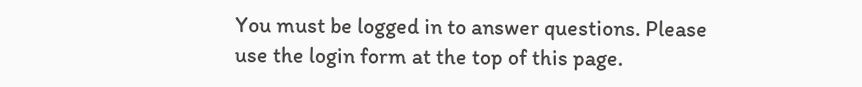You must be logged in to answer questions. Please use the login form at the top of this page.